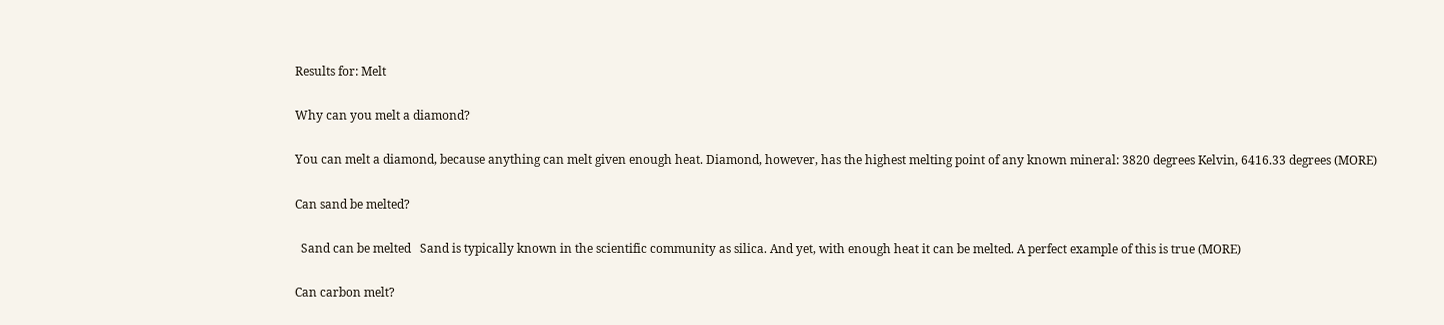Results for: Melt

Why can you melt a diamond?

You can melt a diamond, because anything can melt given enough heat. Diamond, however, has the highest melting point of any known mineral: 3820 degrees Kelvin, 6416.33 degrees (MORE)

Can sand be melted?

  Sand can be melted   Sand is typically known in the scientific community as silica. And yet, with enough heat it can be melted. A perfect example of this is true (MORE)

Can carbon melt?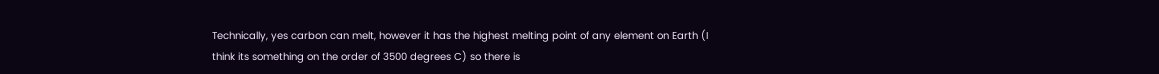Technically, yes carbon can melt, however it has the highest melting point of any element on Earth (I think its something on the order of 3500 degrees C) so there is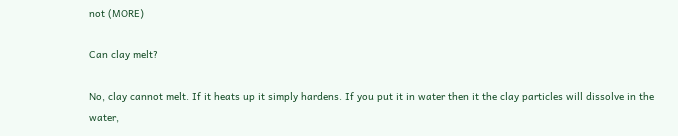not (MORE)

Can clay melt?

No, clay cannot melt. If it heats up it simply hardens. If you put it in water then it the clay particles will dissolve in the water,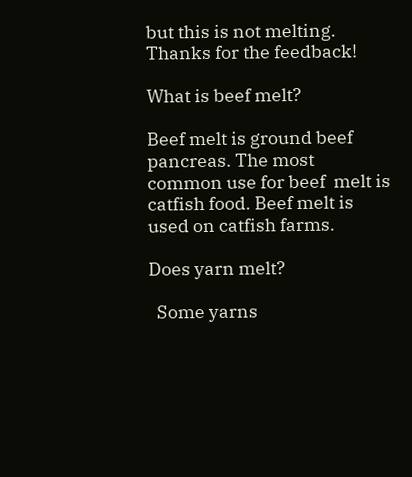but this is not melting.
Thanks for the feedback!

What is beef melt?

Beef melt is ground beef pancreas. The most common use for beef  melt is catfish food. Beef melt is used on catfish farms.

Does yarn melt?

  Some yarns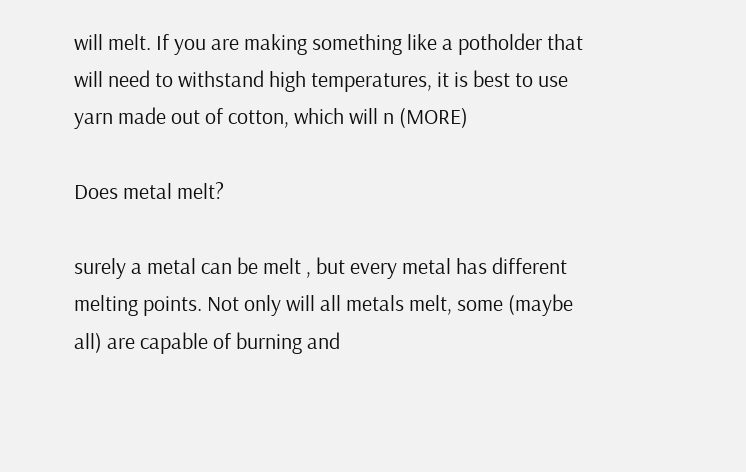will melt. If you are making something like a potholder that will need to withstand high temperatures, it is best to use yarn made out of cotton, which will n (MORE)

Does metal melt?

surely a metal can be melt , but every metal has different melting points. Not only will all metals melt, some (maybe all) are capable of burning and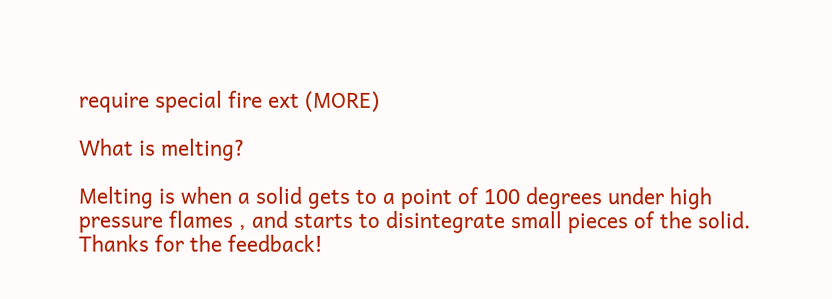require special fire ext (MORE)

What is melting?

Melting is when a solid gets to a point of 100 degrees under high pressure flames , and starts to disintegrate small pieces of the solid.
Thanks for the feedback!